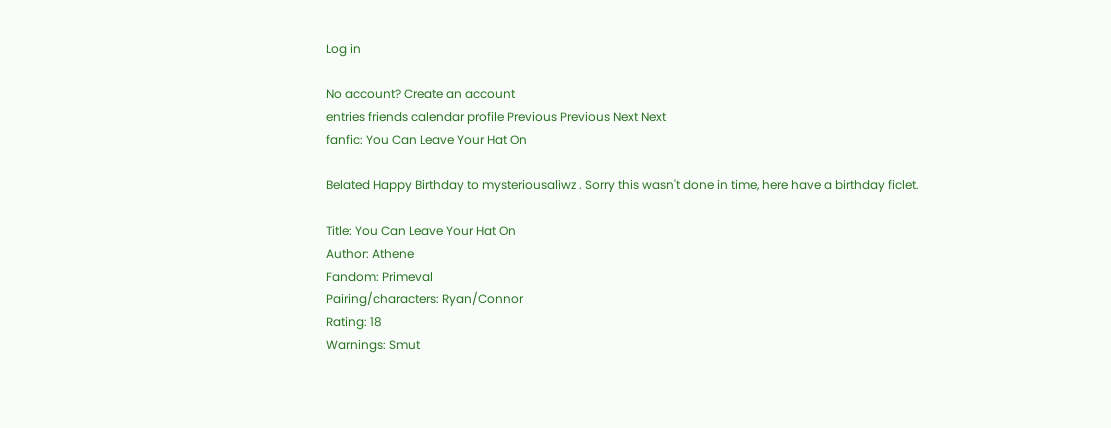Log in

No account? Create an account
entries friends calendar profile Previous Previous Next Next
fanfic: You Can Leave Your Hat On

Belated Happy Birthday to mysteriousaliwz . Sorry this wasn't done in time, here have a birthday ficlet.

Title: You Can Leave Your Hat On
Author: Athene
Fandom: Primeval
Pairing/characters: Ryan/Connor
Rating: 18
Warnings: Smut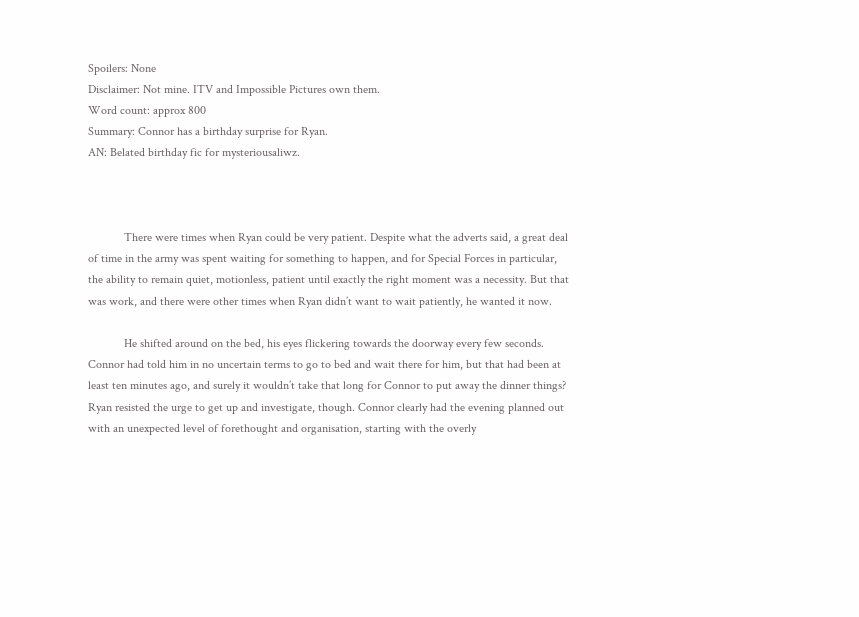Spoilers: None
Disclaimer: Not mine. ITV and Impossible Pictures own them.
Word count: approx 800
Summary: Connor has a birthday surprise for Ryan.
AN: Belated birthday fic for mysteriousaliwz.



            There were times when Ryan could be very patient. Despite what the adverts said, a great deal of time in the army was spent waiting for something to happen, and for Special Forces in particular, the ability to remain quiet, motionless, patient until exactly the right moment was a necessity. But that was work, and there were other times when Ryan didn’t want to wait patiently, he wanted it now.

            He shifted around on the bed, his eyes flickering towards the doorway every few seconds. Connor had told him in no uncertain terms to go to bed and wait there for him, but that had been at least ten minutes ago, and surely it wouldn’t take that long for Connor to put away the dinner things? Ryan resisted the urge to get up and investigate, though. Connor clearly had the evening planned out with an unexpected level of forethought and organisation, starting with the overly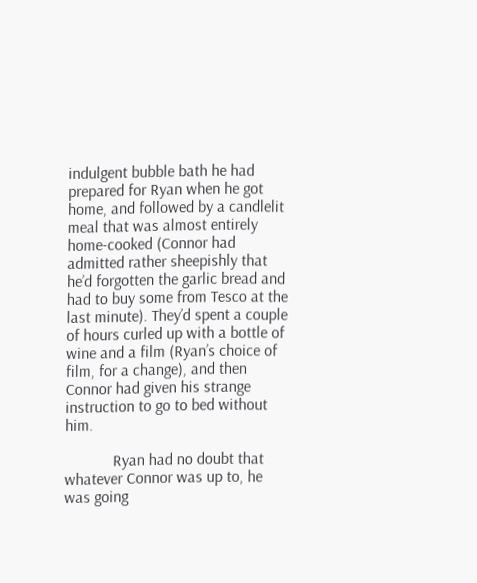indulgent bubble bath he had prepared for Ryan when he got home, and followed by a candlelit meal that was almost entirely home-cooked (Connor had admitted rather sheepishly that he’d forgotten the garlic bread and had to buy some from Tesco at the last minute). They’d spent a couple of hours curled up with a bottle of wine and a film (Ryan’s choice of film, for a change), and then Connor had given his strange instruction to go to bed without him.

            Ryan had no doubt that whatever Connor was up to, he was going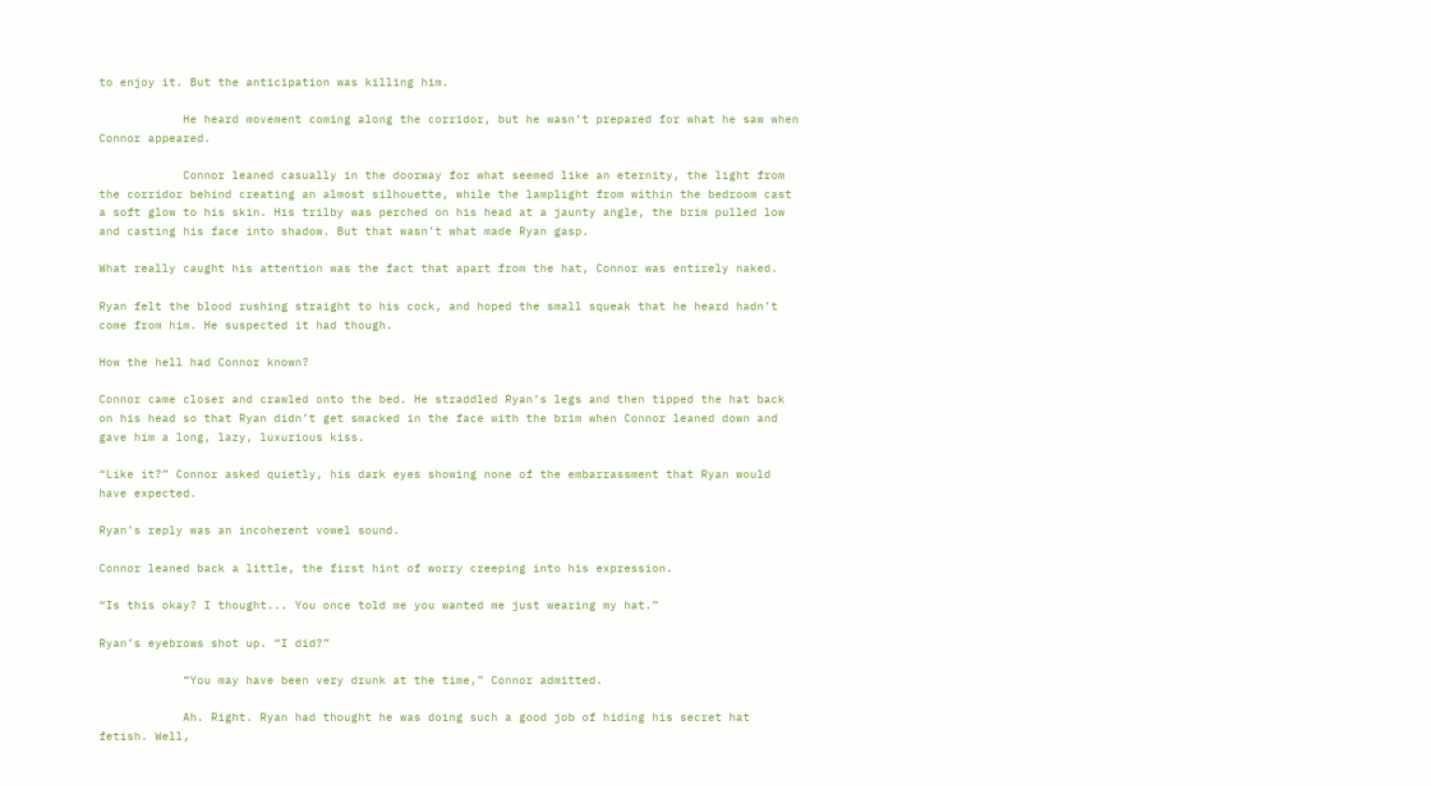to enjoy it. But the anticipation was killing him.

            He heard movement coming along the corridor, but he wasn’t prepared for what he saw when Connor appeared.

            Connor leaned casually in the doorway for what seemed like an eternity, the light from the corridor behind creating an almost silhouette, while the lamplight from within the bedroom cast a soft glow to his skin. His trilby was perched on his head at a jaunty angle, the brim pulled low and casting his face into shadow. But that wasn’t what made Ryan gasp.

What really caught his attention was the fact that apart from the hat, Connor was entirely naked.

Ryan felt the blood rushing straight to his cock, and hoped the small squeak that he heard hadn’t come from him. He suspected it had though.

How the hell had Connor known?

Connor came closer and crawled onto the bed. He straddled Ryan’s legs and then tipped the hat back on his head so that Ryan didn’t get smacked in the face with the brim when Connor leaned down and gave him a long, lazy, luxurious kiss.

“Like it?” Connor asked quietly, his dark eyes showing none of the embarrassment that Ryan would have expected.

Ryan’s reply was an incoherent vowel sound.

Connor leaned back a little, the first hint of worry creeping into his expression.

“Is this okay? I thought... You once told me you wanted me just wearing my hat.”

Ryan’s eyebrows shot up. “I did?”

            “You may have been very drunk at the time,” Connor admitted.

            Ah. Right. Ryan had thought he was doing such a good job of hiding his secret hat fetish. Well,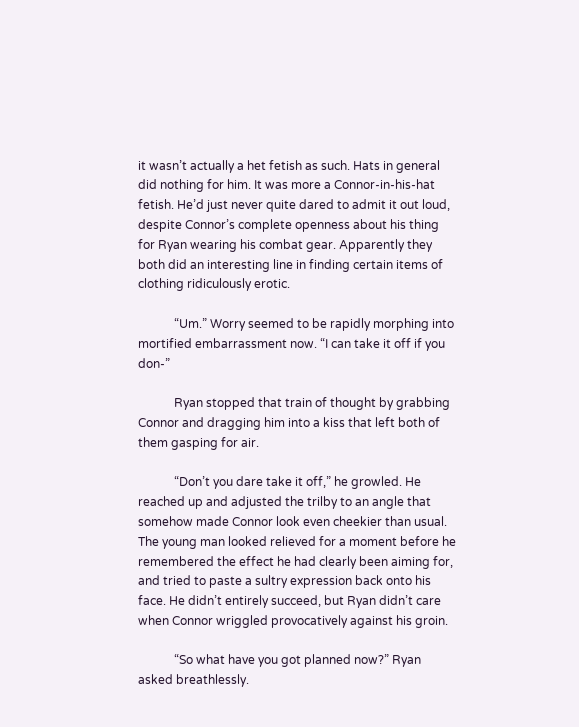it wasn’t actually a het fetish as such. Hats in general did nothing for him. It was more a Connor-in-his-hat fetish. He’d just never quite dared to admit it out loud, despite Connor’s complete openness about his thing for Ryan wearing his combat gear. Apparently they both did an interesting line in finding certain items of clothing ridiculously erotic.

            “Um.” Worry seemed to be rapidly morphing into mortified embarrassment now. “I can take it off if you don-”

            Ryan stopped that train of thought by grabbing Connor and dragging him into a kiss that left both of them gasping for air.

            “Don’t you dare take it off,” he growled. He reached up and adjusted the trilby to an angle that somehow made Connor look even cheekier than usual. The young man looked relieved for a moment before he remembered the effect he had clearly been aiming for, and tried to paste a sultry expression back onto his face. He didn’t entirely succeed, but Ryan didn’t care when Connor wriggled provocatively against his groin.

            “So what have you got planned now?” Ryan asked breathlessly.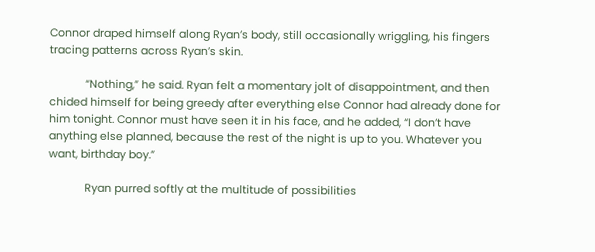Connor draped himself along Ryan’s body, still occasionally wriggling, his fingers tracing patterns across Ryan’s skin.

            “Nothing,” he said. Ryan felt a momentary jolt of disappointment, and then chided himself for being greedy after everything else Connor had already done for him tonight. Connor must have seen it in his face, and he added, “I don’t have anything else planned, because the rest of the night is up to you. Whatever you want, birthday boy.”

            Ryan purred softly at the multitude of possibilities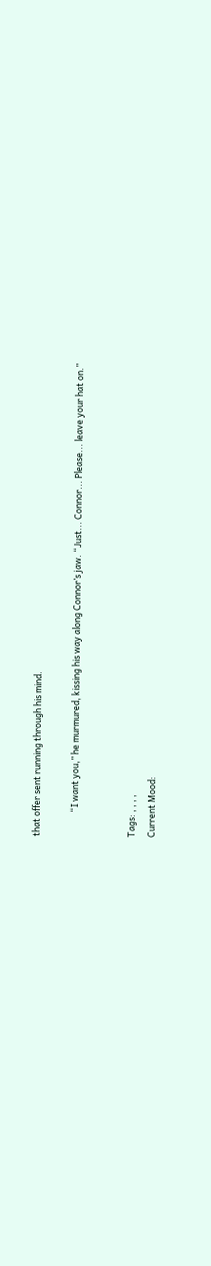that offer sent running through his mind.

            “I want you,” he murmured, kissing his way along Connor’s jaw. “Just... Connor... Please... leave your hat on.”


Tags: , , , ,
Current Mood: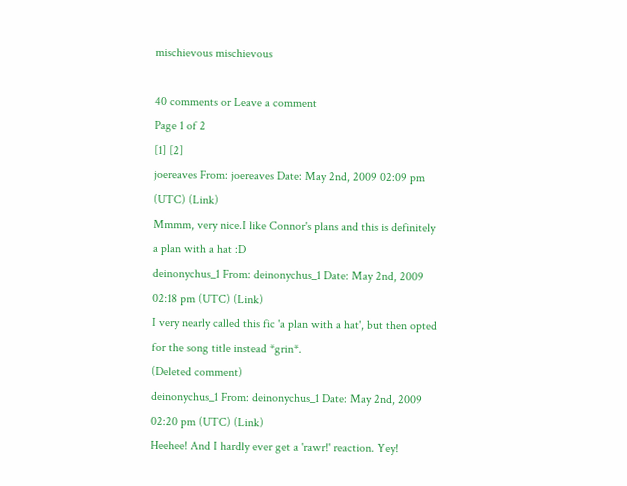mischievous mischievous

40 comments or Leave a comment
Page 1 of 2
[1] [2]
joereaves From: joereaves Date: May 2nd, 2009 02:09 pm (UTC) (Link)
Mmmm, very nice.I like Connor's plans and this is definitely a plan with a hat :D
deinonychus_1 From: deinonychus_1 Date: May 2nd, 2009 02:18 pm (UTC) (Link)
I very nearly called this fic 'a plan with a hat', but then opted for the song title instead *grin*.
(Deleted comment)
deinonychus_1 From: deinonychus_1 Date: May 2nd, 2009 02:20 pm (UTC) (Link)
Heehee! And I hardly ever get a 'rawr!' reaction. Yey!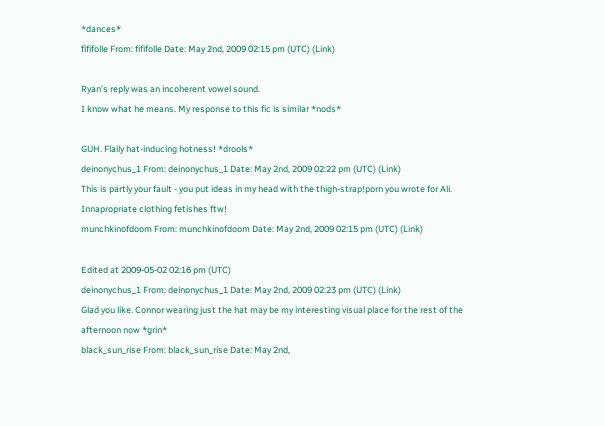*dances*
fififolle From: fififolle Date: May 2nd, 2009 02:15 pm (UTC) (Link)

Ryan’s reply was an incoherent vowel sound.
I know what he means. My response to this fic is similar *nods*

GUH. Flaily hat-inducing hotness! *drools*
deinonychus_1 From: deinonychus_1 Date: May 2nd, 2009 02:22 pm (UTC) (Link)
This is partly your fault - you put ideas in my head with the thigh-strap!porn you wrote for Ali. Innapropriate clothing fetishes ftw!
munchkinofdoom From: munchkinofdoom Date: May 2nd, 2009 02:15 pm (UTC) (Link)

Edited at 2009-05-02 02:16 pm (UTC)
deinonychus_1 From: deinonychus_1 Date: May 2nd, 2009 02:23 pm (UTC) (Link)
Glad you like. Connor wearing just the hat may be my interesting visual place for the rest of the afternoon now *grin*
black_sun_rise From: black_sun_rise Date: May 2nd,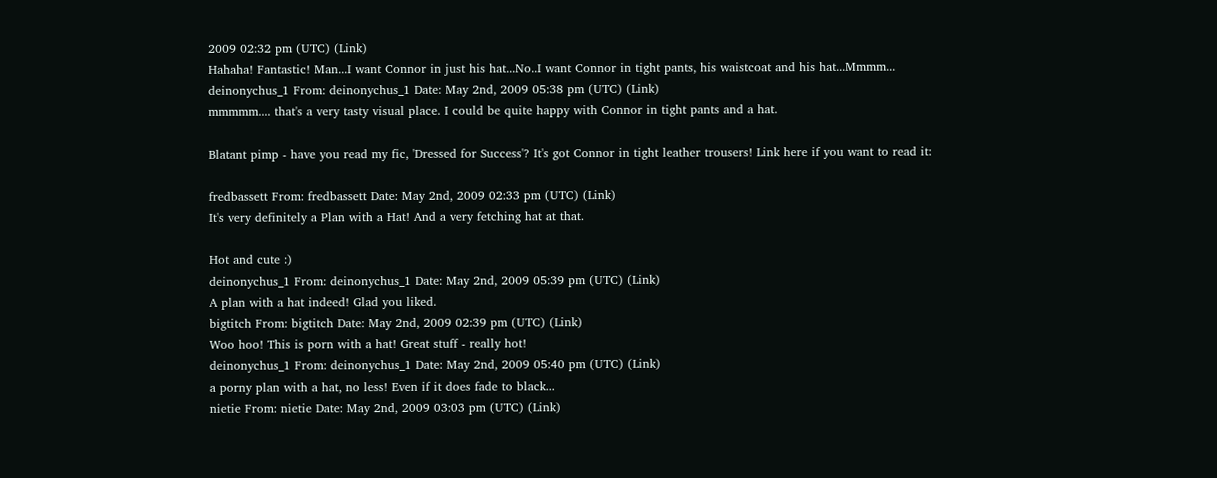2009 02:32 pm (UTC) (Link)
Hahaha! Fantastic! Man...I want Connor in just his hat...No..I want Connor in tight pants, his waistcoat and his hat...Mmmm...
deinonychus_1 From: deinonychus_1 Date: May 2nd, 2009 05:38 pm (UTC) (Link)
mmmmm.... that's a very tasty visual place. I could be quite happy with Connor in tight pants and a hat.

Blatant pimp - have you read my fic, 'Dressed for Success'? It's got Connor in tight leather trousers! Link here if you want to read it:

fredbassett From: fredbassett Date: May 2nd, 2009 02:33 pm (UTC) (Link)
It's very definitely a Plan with a Hat! And a very fetching hat at that.

Hot and cute :)
deinonychus_1 From: deinonychus_1 Date: May 2nd, 2009 05:39 pm (UTC) (Link)
A plan with a hat indeed! Glad you liked.
bigtitch From: bigtitch Date: May 2nd, 2009 02:39 pm (UTC) (Link)
Woo hoo! This is porn with a hat! Great stuff - really hot!
deinonychus_1 From: deinonychus_1 Date: May 2nd, 2009 05:40 pm (UTC) (Link)
a porny plan with a hat, no less! Even if it does fade to black...
nietie From: nietie Date: May 2nd, 2009 03:03 pm (UTC) (Link)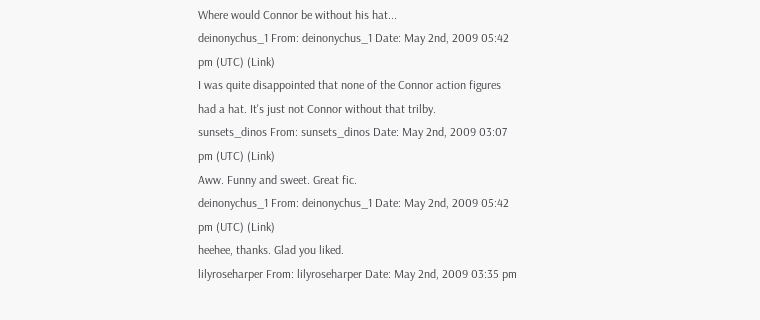Where would Connor be without his hat...
deinonychus_1 From: deinonychus_1 Date: May 2nd, 2009 05:42 pm (UTC) (Link)
I was quite disappointed that none of the Connor action figures had a hat. It's just not Connor without that trilby.
sunsets_dinos From: sunsets_dinos Date: May 2nd, 2009 03:07 pm (UTC) (Link)
Aww. Funny and sweet. Great fic.
deinonychus_1 From: deinonychus_1 Date: May 2nd, 2009 05:42 pm (UTC) (Link)
heehee, thanks. Glad you liked.
lilyroseharper From: lilyroseharper Date: May 2nd, 2009 03:35 pm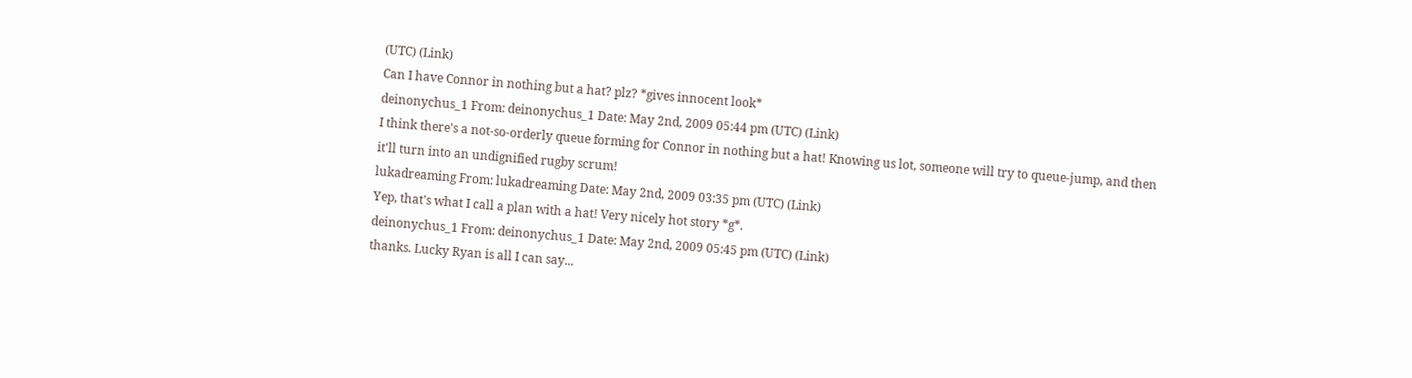(UTC) (Link)
Can I have Connor in nothing but a hat? plz? *gives innocent look*
deinonychus_1 From: deinonychus_1 Date: May 2nd, 2009 05:44 pm (UTC) (Link)
I think there's a not-so-orderly queue forming for Connor in nothing but a hat! Knowing us lot, someone will try to queue-jump, and then it'll turn into an undignified rugby scrum!
lukadreaming From: lukadreaming Date: May 2nd, 2009 03:35 pm (UTC) (Link)
Yep, that's what I call a plan with a hat! Very nicely hot story *g*.
deinonychus_1 From: deinonychus_1 Date: May 2nd, 2009 05:45 pm (UTC) (Link)
thanks. Lucky Ryan is all I can say...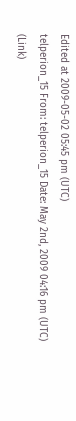Edited at 2009-05-02 05:45 pm (UTC)
telperion_15 From: telperion_15 Date: May 2nd, 2009 04:16 pm (UTC) (Link)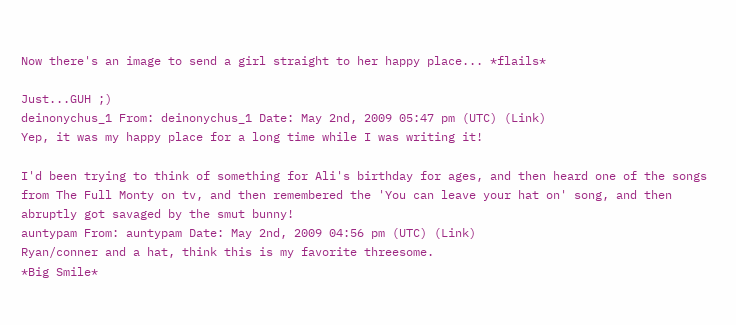Now there's an image to send a girl straight to her happy place... *flails*

Just...GUH ;)
deinonychus_1 From: deinonychus_1 Date: May 2nd, 2009 05:47 pm (UTC) (Link)
Yep, it was my happy place for a long time while I was writing it!

I'd been trying to think of something for Ali's birthday for ages, and then heard one of the songs from The Full Monty on tv, and then remembered the 'You can leave your hat on' song, and then abruptly got savaged by the smut bunny!
auntypam From: auntypam Date: May 2nd, 2009 04:56 pm (UTC) (Link)
Ryan/conner and a hat, think this is my favorite threesome.
*Big Smile*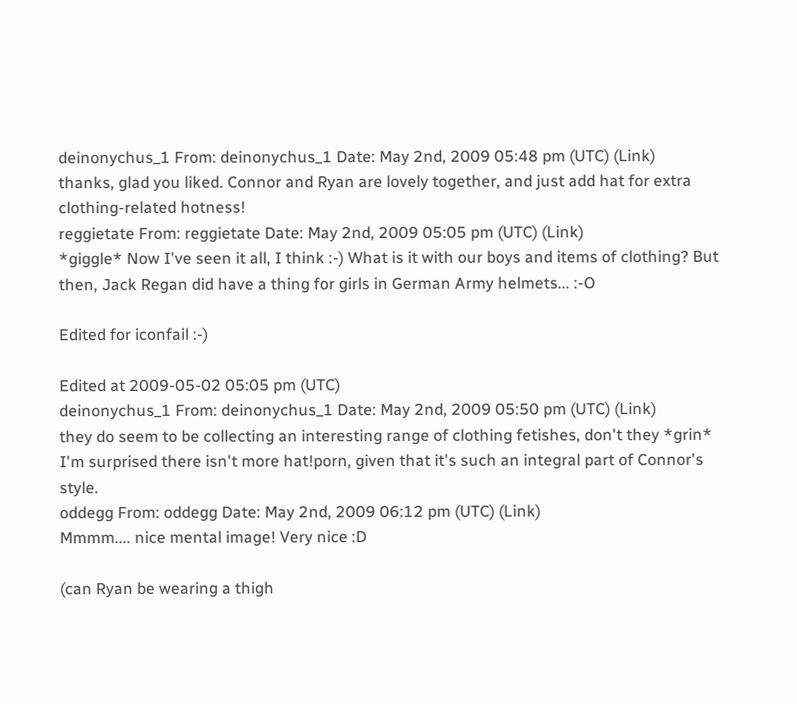deinonychus_1 From: deinonychus_1 Date: May 2nd, 2009 05:48 pm (UTC) (Link)
thanks, glad you liked. Connor and Ryan are lovely together, and just add hat for extra clothing-related hotness!
reggietate From: reggietate Date: May 2nd, 2009 05:05 pm (UTC) (Link)
*giggle* Now I've seen it all, I think :-) What is it with our boys and items of clothing? But then, Jack Regan did have a thing for girls in German Army helmets... :-O

Edited for iconfail :-)

Edited at 2009-05-02 05:05 pm (UTC)
deinonychus_1 From: deinonychus_1 Date: May 2nd, 2009 05:50 pm (UTC) (Link)
they do seem to be collecting an interesting range of clothing fetishes, don't they *grin* I'm surprised there isn't more hat!porn, given that it's such an integral part of Connor's style.
oddegg From: oddegg Date: May 2nd, 2009 06:12 pm (UTC) (Link)
Mmmm.... nice mental image! Very nice :D

(can Ryan be wearing a thigh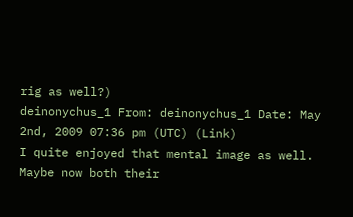rig as well?)
deinonychus_1 From: deinonychus_1 Date: May 2nd, 2009 07:36 pm (UTC) (Link)
I quite enjoyed that mental image as well. Maybe now both their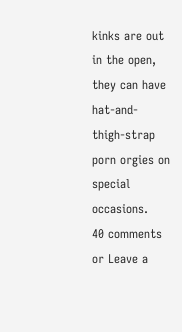kinks are out in the open, they can have hat-and-thigh-strap porn orgies on special occasions.
40 comments or Leave a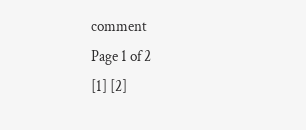comment
Page 1 of 2
[1] [2]